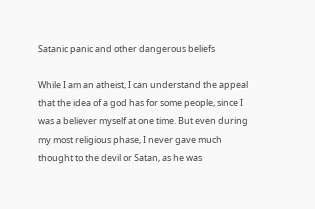Satanic panic and other dangerous beliefs

While I am an atheist, I can understand the appeal that the idea of a god has for some people, since I was a believer myself at one time. But even during my most religious phase, I never gave much thought to the devil or Satan, as he was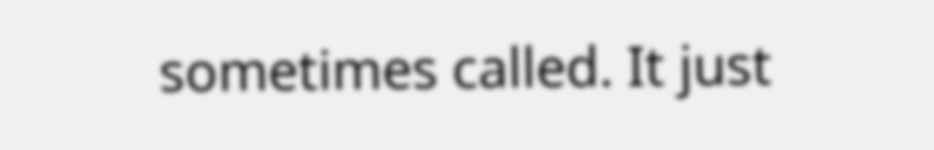sometimes called. It just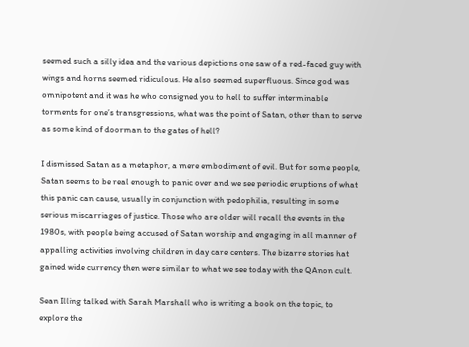seemed such a silly idea and the various depictions one saw of a red-faced guy with wings and horns seemed ridiculous. He also seemed superfluous. Since god was omnipotent and it was he who consigned you to hell to suffer interminable torments for one’s transgressions, what was the point of Satan, other than to serve as some kind of doorman to the gates of hell?

I dismissed Satan as a metaphor, a mere embodiment of evil. But for some people, Satan seems to be real enough to panic over and we see periodic eruptions of what this panic can cause, usually in conjunction with pedophilia, resulting in some serious miscarriages of justice. Those who are older will recall the events in the 1980s, with people being accused of Satan worship and engaging in all manner of appalling activities involving children in day care centers. The bizarre stories hat gained wide currency then were similar to what we see today with the QAnon cult.

Sean Illing talked with Sarah Marshall who is writing a book on the topic, to explore the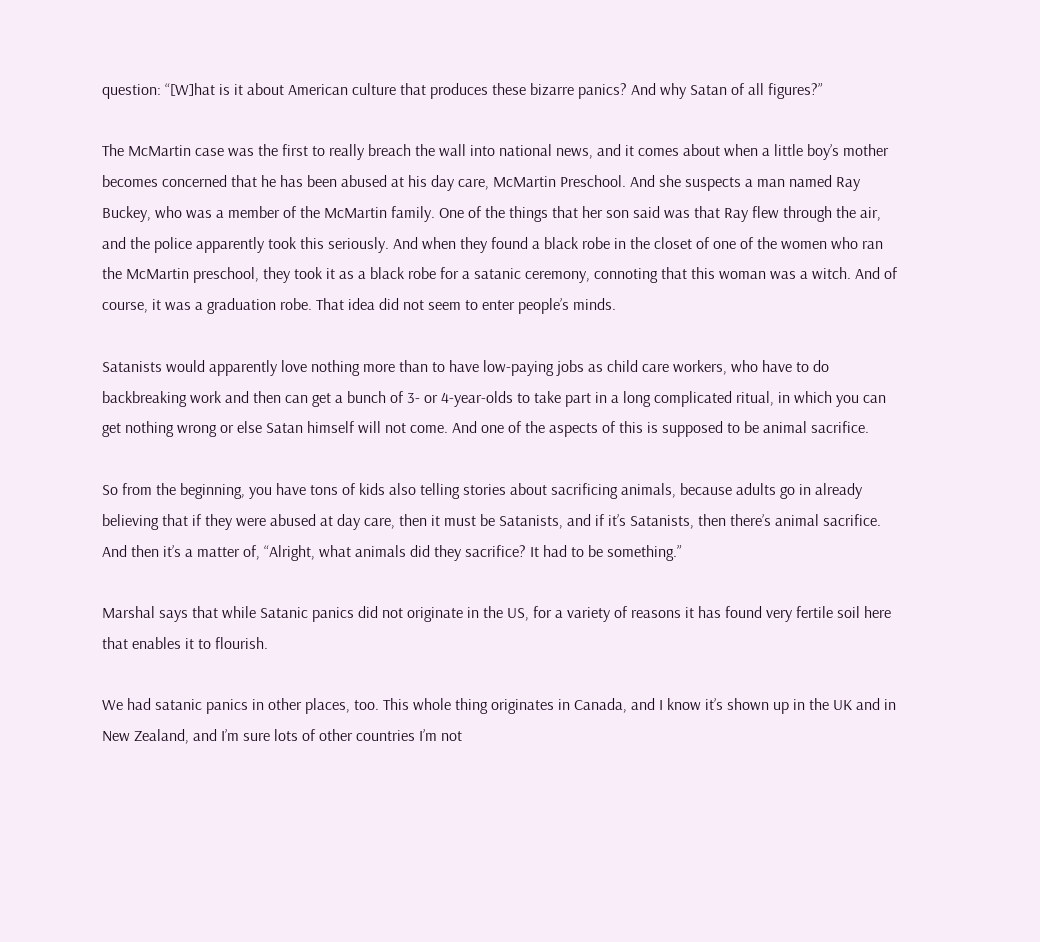question: “[W]hat is it about American culture that produces these bizarre panics? And why Satan of all figures?”

The McMartin case was the first to really breach the wall into national news, and it comes about when a little boy’s mother becomes concerned that he has been abused at his day care, McMartin Preschool. And she suspects a man named Ray Buckey, who was a member of the McMartin family. One of the things that her son said was that Ray flew through the air, and the police apparently took this seriously. And when they found a black robe in the closet of one of the women who ran the McMartin preschool, they took it as a black robe for a satanic ceremony, connoting that this woman was a witch. And of course, it was a graduation robe. That idea did not seem to enter people’s minds.

Satanists would apparently love nothing more than to have low-paying jobs as child care workers, who have to do backbreaking work and then can get a bunch of 3- or 4-year-olds to take part in a long complicated ritual, in which you can get nothing wrong or else Satan himself will not come. And one of the aspects of this is supposed to be animal sacrifice.

So from the beginning, you have tons of kids also telling stories about sacrificing animals, because adults go in already believing that if they were abused at day care, then it must be Satanists, and if it’s Satanists, then there’s animal sacrifice. And then it’s a matter of, “Alright, what animals did they sacrifice? It had to be something.”

Marshal says that while Satanic panics did not originate in the US, for a variety of reasons it has found very fertile soil here that enables it to flourish.

We had satanic panics in other places, too. This whole thing originates in Canada, and I know it’s shown up in the UK and in New Zealand, and I’m sure lots of other countries I’m not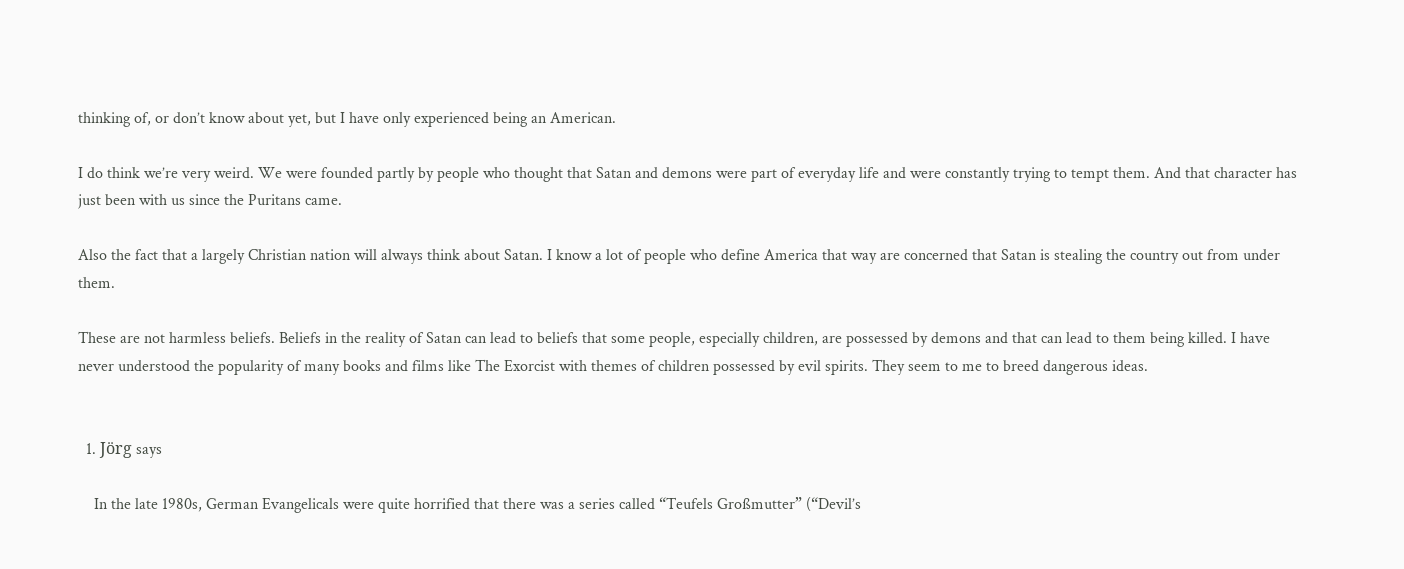thinking of, or don’t know about yet, but I have only experienced being an American.

I do think we’re very weird. We were founded partly by people who thought that Satan and demons were part of everyday life and were constantly trying to tempt them. And that character has just been with us since the Puritans came.

Also the fact that a largely Christian nation will always think about Satan. I know a lot of people who define America that way are concerned that Satan is stealing the country out from under them.

These are not harmless beliefs. Beliefs in the reality of Satan can lead to beliefs that some people, especially children, are possessed by demons and that can lead to them being killed. I have never understood the popularity of many books and films like The Exorcist with themes of children possessed by evil spirits. They seem to me to breed dangerous ideas.


  1. Jörg says

    In the late 1980s, German Evangelicals were quite horrified that there was a series called “Teufels Großmutter” (“Devil’s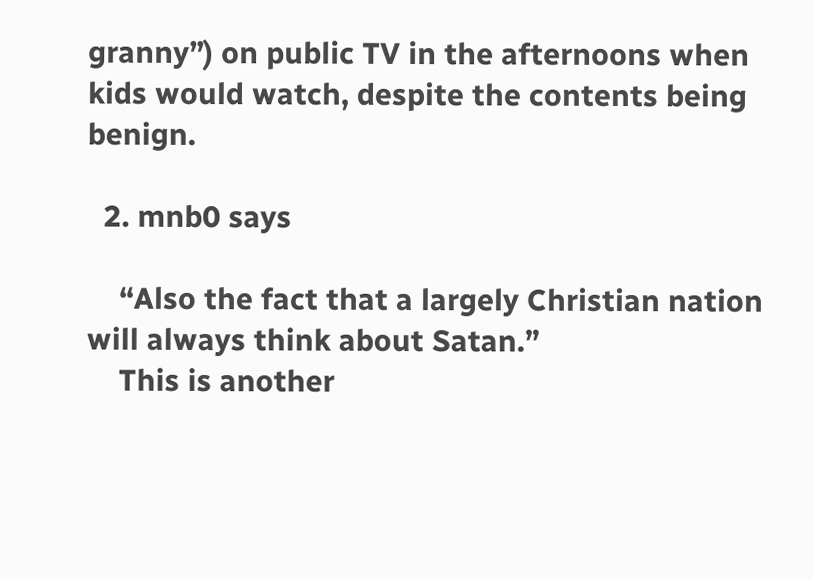granny”) on public TV in the afternoons when kids would watch, despite the contents being benign.

  2. mnb0 says

    “Also the fact that a largely Christian nation will always think about Satan.”
    This is another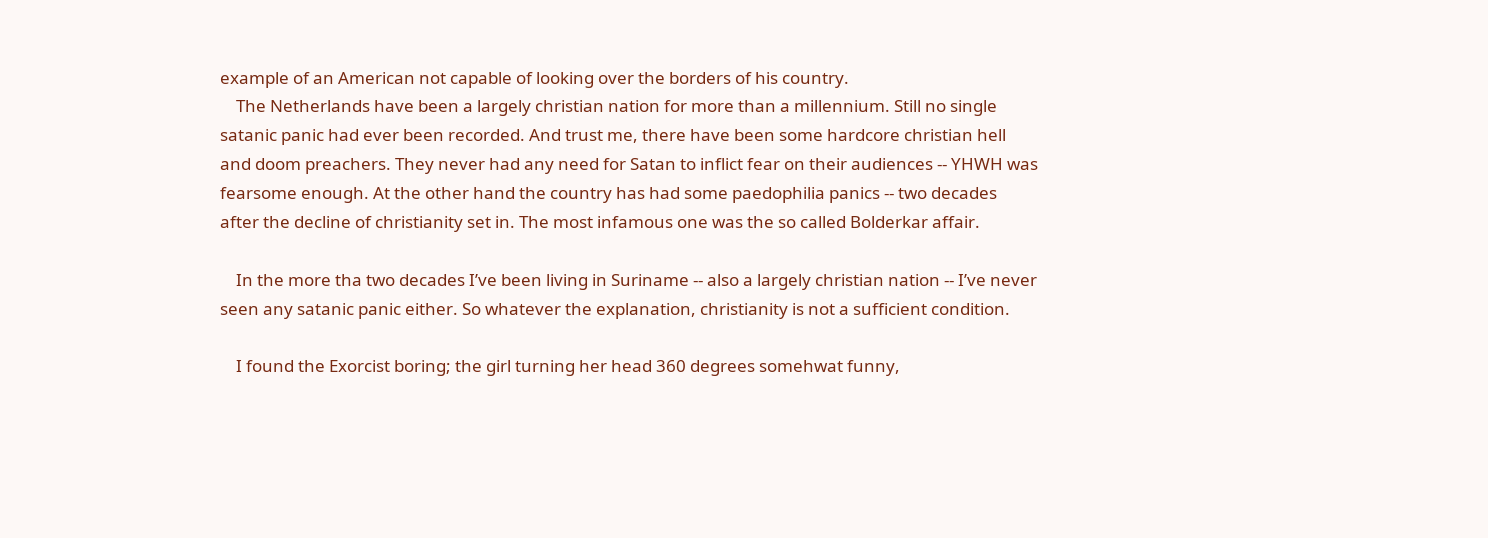example of an American not capable of looking over the borders of his country.
    The Netherlands have been a largely christian nation for more than a millennium. Still no single satanic panic had ever been recorded. And trust me, there have been some hardcore christian hell and doom preachers. They never had any need for Satan to inflict fear on their audiences -- YHWH was fearsome enough. At the other hand the country has had some paedophilia panics -- two decades after the decline of christianity set in. The most infamous one was the so called Bolderkar affair.

    In the more tha two decades I’ve been living in Suriname -- also a largely christian nation -- I’ve never seen any satanic panic either. So whatever the explanation, christianity is not a sufficient condition.

    I found the Exorcist boring; the girl turning her head 360 degrees somehwat funny,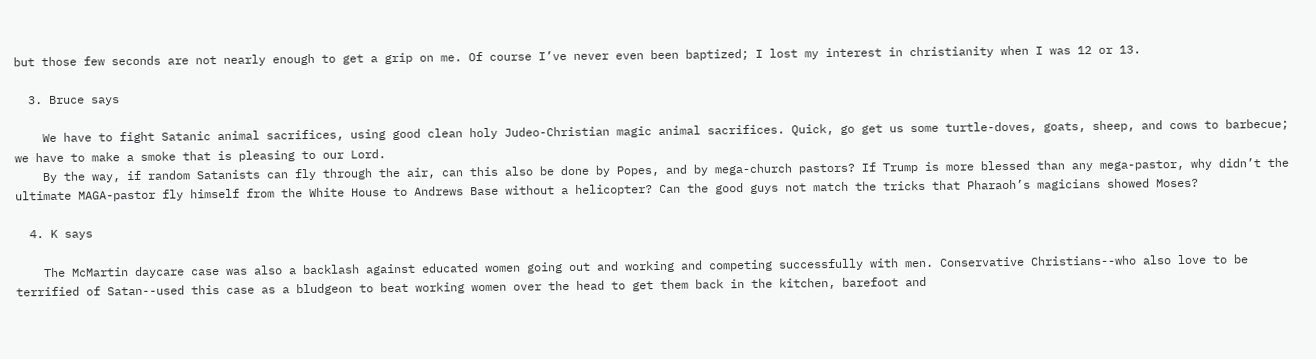but those few seconds are not nearly enough to get a grip on me. Of course I’ve never even been baptized; I lost my interest in christianity when I was 12 or 13.

  3. Bruce says

    We have to fight Satanic animal sacrifices, using good clean holy Judeo-Christian magic animal sacrifices. Quick, go get us some turtle-doves, goats, sheep, and cows to barbecue; we have to make a smoke that is pleasing to our Lord.
    By the way, if random Satanists can fly through the air, can this also be done by Popes, and by mega-church pastors? If Trump is more blessed than any mega-pastor, why didn’t the ultimate MAGA-pastor fly himself from the White House to Andrews Base without a helicopter? Can the good guys not match the tricks that Pharaoh’s magicians showed Moses?

  4. K says

    The McMartin daycare case was also a backlash against educated women going out and working and competing successfully with men. Conservative Christians--who also love to be terrified of Satan--used this case as a bludgeon to beat working women over the head to get them back in the kitchen, barefoot and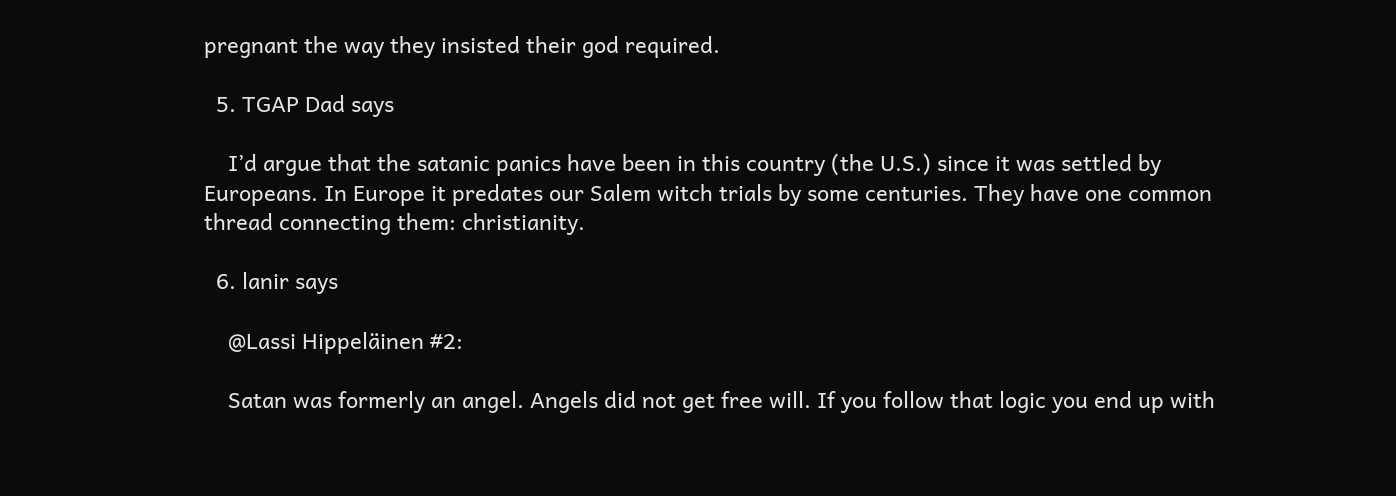pregnant the way they insisted their god required.

  5. TGAP Dad says

    I’d argue that the satanic panics have been in this country (the U.S.) since it was settled by Europeans. In Europe it predates our Salem witch trials by some centuries. They have one common thread connecting them: christianity.

  6. lanir says

    @Lassi Hippeläinen #2:

    Satan was formerly an angel. Angels did not get free will. If you follow that logic you end up with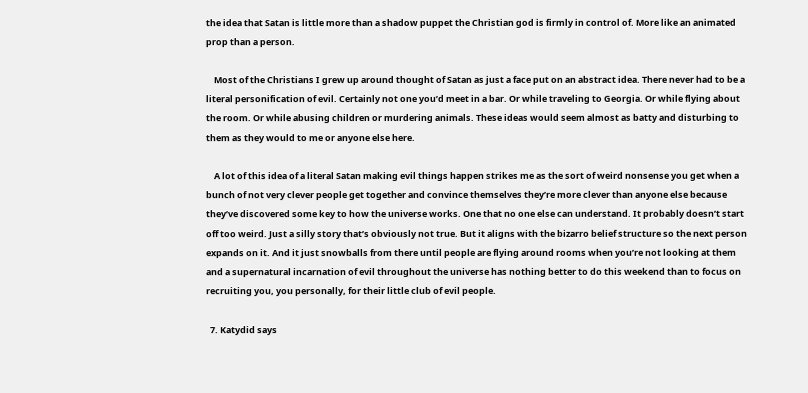the idea that Satan is little more than a shadow puppet the Christian god is firmly in control of. More like an animated prop than a person.

    Most of the Christians I grew up around thought of Satan as just a face put on an abstract idea. There never had to be a literal personification of evil. Certainly not one you’d meet in a bar. Or while traveling to Georgia. Or while flying about the room. Or while abusing children or murdering animals. These ideas would seem almost as batty and disturbing to them as they would to me or anyone else here.

    A lot of this idea of a literal Satan making evil things happen strikes me as the sort of weird nonsense you get when a bunch of not very clever people get together and convince themselves they’re more clever than anyone else because they’ve discovered some key to how the universe works. One that no one else can understand. It probably doesn’t start off too weird. Just a silly story that’s obviously not true. But it aligns with the bizarro belief structure so the next person expands on it. And it just snowballs from there until people are flying around rooms when you’re not looking at them and a supernatural incarnation of evil throughout the universe has nothing better to do this weekend than to focus on recruiting you, you personally, for their little club of evil people.

  7. Katydid says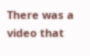There was a video that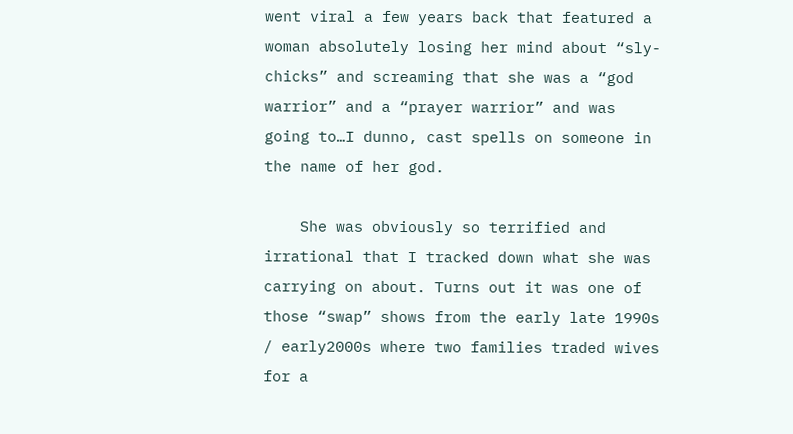went viral a few years back that featured a woman absolutely losing her mind about “sly-chicks” and screaming that she was a “god warrior” and a “prayer warrior” and was going to…I dunno, cast spells on someone in the name of her god.

    She was obviously so terrified and irrational that I tracked down what she was carrying on about. Turns out it was one of those “swap” shows from the early late 1990s / early2000s where two families traded wives for a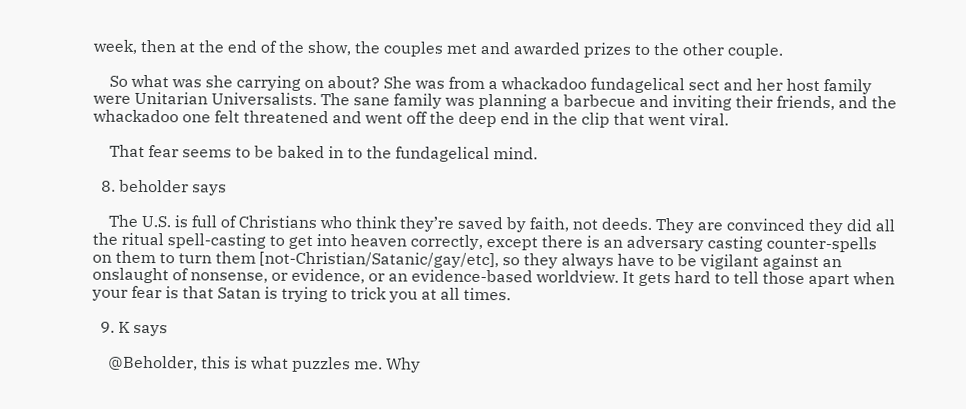week, then at the end of the show, the couples met and awarded prizes to the other couple.

    So what was she carrying on about? She was from a whackadoo fundagelical sect and her host family were Unitarian Universalists. The sane family was planning a barbecue and inviting their friends, and the whackadoo one felt threatened and went off the deep end in the clip that went viral.

    That fear seems to be baked in to the fundagelical mind.

  8. beholder says

    The U.S. is full of Christians who think they’re saved by faith, not deeds. They are convinced they did all the ritual spell-casting to get into heaven correctly, except there is an adversary casting counter-spells on them to turn them [not-Christian/Satanic/gay/etc], so they always have to be vigilant against an onslaught of nonsense, or evidence, or an evidence-based worldview. It gets hard to tell those apart when your fear is that Satan is trying to trick you at all times.

  9. K says

    @Beholder, this is what puzzles me. Why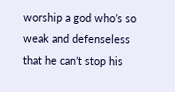worship a god who’s so weak and defenseless that he can’t stop his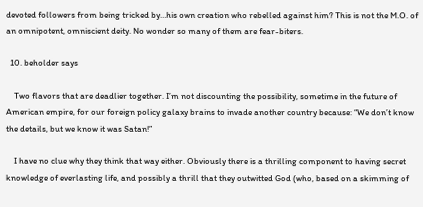devoted followers from being tricked by…his own creation who rebelled against him? This is not the M.O. of an omnipotent, omniscient deity. No wonder so many of them are fear-biters.

  10. beholder says

    Two flavors that are deadlier together. I’m not discounting the possibility, sometime in the future of American empire, for our foreign policy galaxy brains to invade another country because: “We don’t know the details, but we know it was Satan!”

    I have no clue why they think that way either. Obviously there is a thrilling component to having secret knowledge of everlasting life, and possibly a thrill that they outwitted God (who, based on a skimming of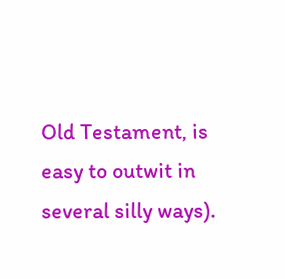Old Testament, is easy to outwit in several silly ways).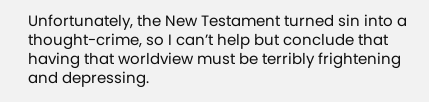Unfortunately, the New Testament turned sin into a thought-crime, so I can’t help but conclude that having that worldview must be terribly frightening and depressing.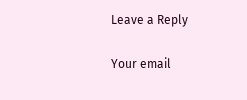Leave a Reply

Your email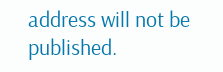address will not be published.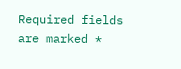Required fields are marked *